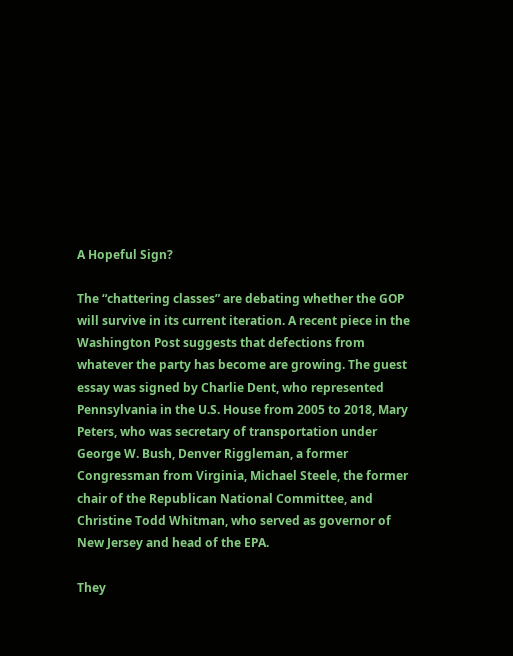A Hopeful Sign?

The “chattering classes” are debating whether the GOP will survive in its current iteration. A recent piece in the Washington Post suggests that defections from whatever the party has become are growing. The guest essay was signed by Charlie Dent, who represented Pennsylvania in the U.S. House from 2005 to 2018, Mary Peters, who was secretary of transportation under George W. Bush, Denver Riggleman, a former Congressman from Virginia, Michael Steele, the former chair of the Republican National Committee, and Christine Todd Whitman, who served as governor of New Jersey and head of the EPA.

They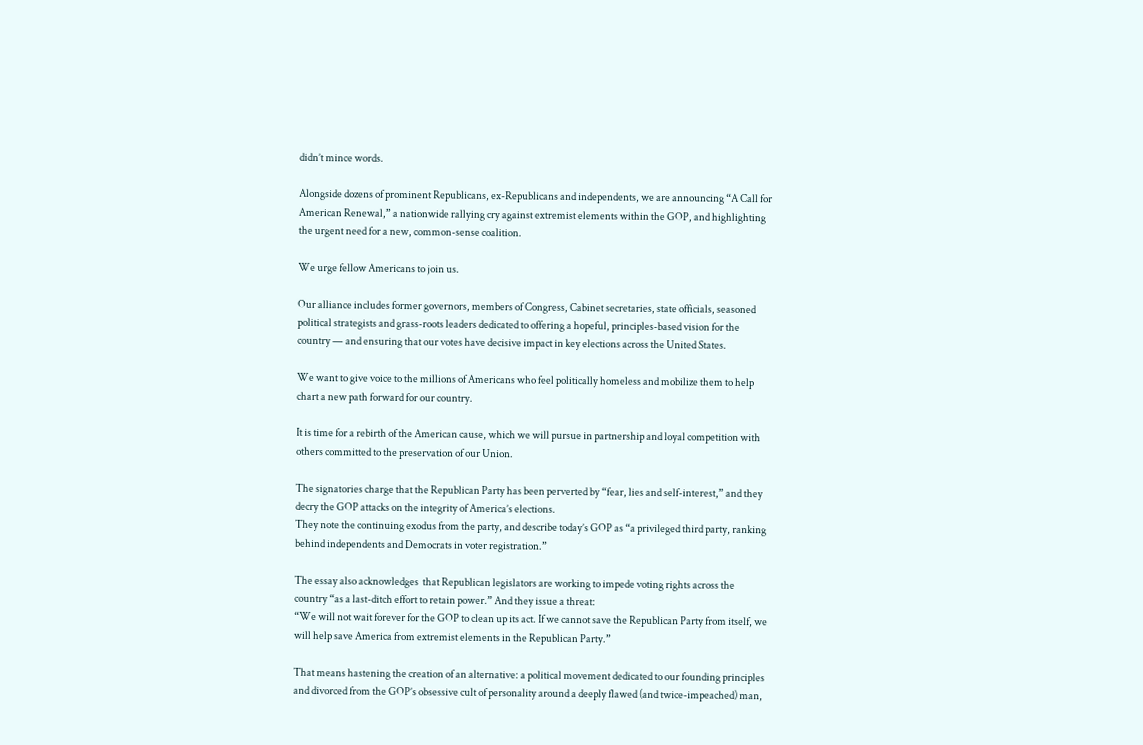didn’t mince words.

Alongside dozens of prominent Republicans, ex-Republicans and independents, we are announcing “A Call for American Renewal,” a nationwide rallying cry against extremist elements within the GOP, and highlighting the urgent need for a new, common-sense coalition.

We urge fellow Americans to join us.

Our alliance includes former governors, members of Congress, Cabinet secretaries, state officials, seasoned political strategists and grass-roots leaders dedicated to offering a hopeful, principles-based vision for the country — and ensuring that our votes have decisive impact in key elections across the United States.

We want to give voice to the millions of Americans who feel politically homeless and mobilize them to help chart a new path forward for our country.

It is time for a rebirth of the American cause, which we will pursue in partnership and loyal competition with others committed to the preservation of our Union.

The signatories charge that the Republican Party has been perverted by “fear, lies and self-interest,” and they decry the GOP attacks on the integrity of America’s elections.
They note the continuing exodus from the party, and describe today’s GOP as “a privileged third party, ranking behind independents and Democrats in voter registration.”

The essay also acknowledges  that Republican legislators are working to impede voting rights across the country “as a last-ditch effort to retain power.” And they issue a threat:
“We will not wait forever for the GOP to clean up its act. If we cannot save the Republican Party from itself, we will help save America from extremist elements in the Republican Party.”

That means hastening the creation of an alternative: a political movement dedicated to our founding principles and divorced from the GOP’s obsessive cult of personality around a deeply flawed (and twice-impeached) man,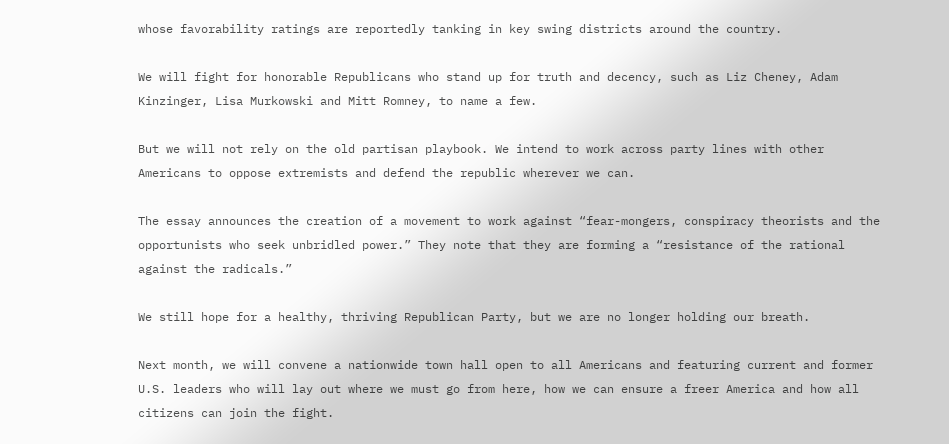whose favorability ratings are reportedly tanking in key swing districts around the country.

We will fight for honorable Republicans who stand up for truth and decency, such as Liz Cheney, Adam Kinzinger, Lisa Murkowski and Mitt Romney, to name a few.

But we will not rely on the old partisan playbook. We intend to work across party lines with other Americans to oppose extremists and defend the republic wherever we can.

The essay announces the creation of a movement to work against “fear-mongers, conspiracy theorists and the opportunists who seek unbridled power.” They note that they are forming a “resistance of the rational against the radicals.”

We still hope for a healthy, thriving Republican Party, but we are no longer holding our breath.

Next month, we will convene a nationwide town hall open to all Americans and featuring current and former U.S. leaders who will lay out where we must go from here, how we can ensure a freer America and how all citizens can join the fight.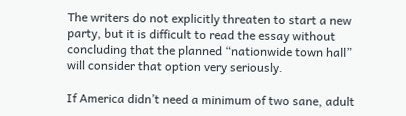The writers do not explicitly threaten to start a new party, but it is difficult to read the essay without concluding that the planned “nationwide town hall” will consider that option very seriously.

If America didn’t need a minimum of two sane, adult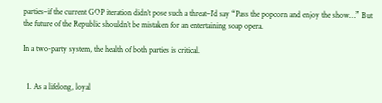parties–if the current GOP iteration didn’t pose such a threat–I’d say “Pass the popcorn and enjoy the show…” But the future of the Republic shouldn’t be mistaken for an entertaining soap opera.

In a two-party system, the health of both parties is critical.


  1. As a lifelong, loyal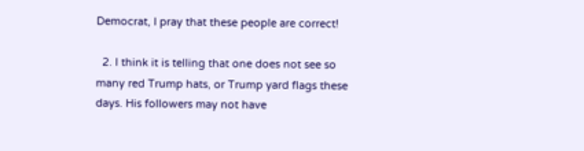Democrat, I pray that these people are correct!

  2. I think it is telling that one does not see so many red Trump hats, or Trump yard flags these days. His followers may not have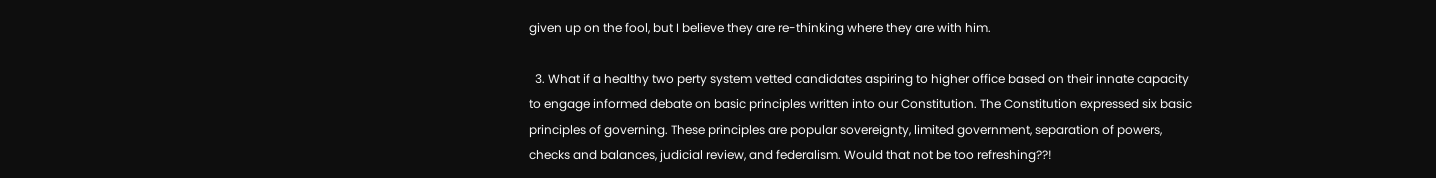given up on the fool, but I believe they are re-thinking where they are with him.

  3. What if a healthy two perty system vetted candidates aspiring to higher office based on their innate capacity to engage informed debate on basic principles written into our Constitution. The Constitution expressed six basic principles of governing. These principles are popular sovereignty, limited government, separation of powers, checks and balances, judicial review, and federalism. Would that not be too refreshing??!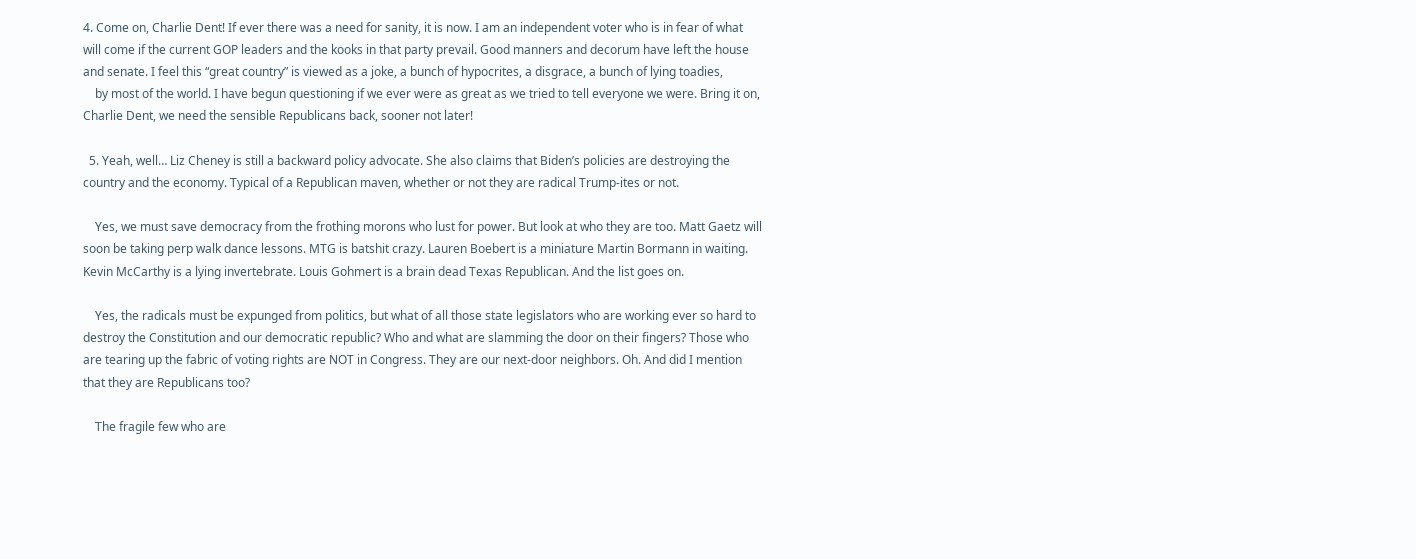4. Come on, Charlie Dent! If ever there was a need for sanity, it is now. I am an independent voter who is in fear of what will come if the current GOP leaders and the kooks in that party prevail. Good manners and decorum have left the house and senate. I feel this “great country” is viewed as a joke, a bunch of hypocrites, a disgrace, a bunch of lying toadies,
    by most of the world. I have begun questioning if we ever were as great as we tried to tell everyone we were. Bring it on, Charlie Dent, we need the sensible Republicans back, sooner not later!

  5. Yeah, well… Liz Cheney is still a backward policy advocate. She also claims that Biden’s policies are destroying the country and the economy. Typical of a Republican maven, whether or not they are radical Trump-ites or not.

    Yes, we must save democracy from the frothing morons who lust for power. But look at who they are too. Matt Gaetz will soon be taking perp walk dance lessons. MTG is batshit crazy. Lauren Boebert is a miniature Martin Bormann in waiting. Kevin McCarthy is a lying invertebrate. Louis Gohmert is a brain dead Texas Republican. And the list goes on.

    Yes, the radicals must be expunged from politics, but what of all those state legislators who are working ever so hard to destroy the Constitution and our democratic republic? Who and what are slamming the door on their fingers? Those who are tearing up the fabric of voting rights are NOT in Congress. They are our next-door neighbors. Oh. And did I mention that they are Republicans too?

    The fragile few who are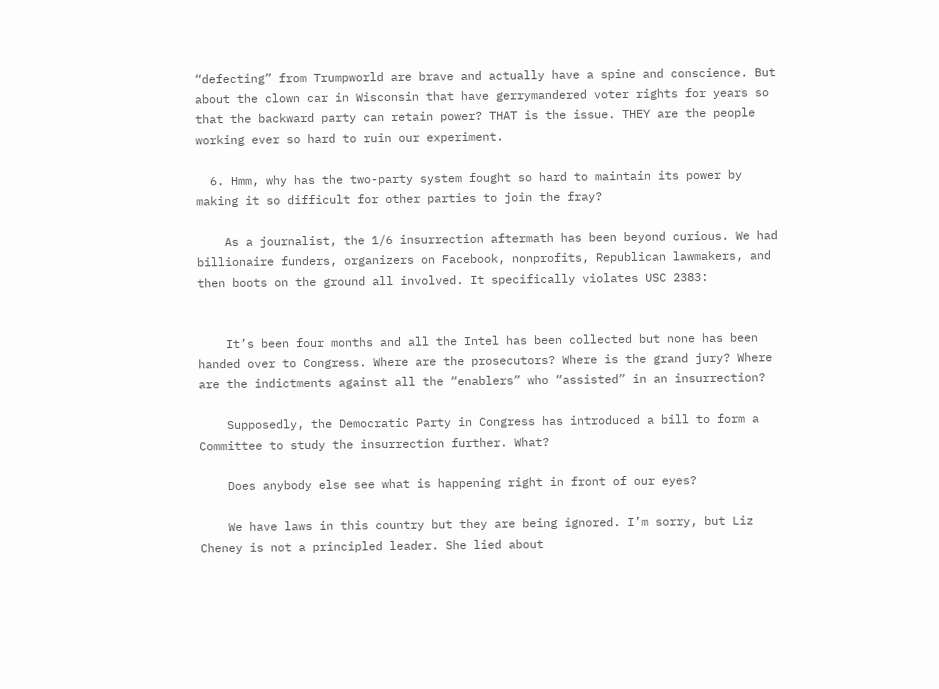“defecting” from Trumpworld are brave and actually have a spine and conscience. But about the clown car in Wisconsin that have gerrymandered voter rights for years so that the backward party can retain power? THAT is the issue. THEY are the people working ever so hard to ruin our experiment.

  6. Hmm, why has the two-party system fought so hard to maintain its power by making it so difficult for other parties to join the fray?

    As a journalist, the 1/6 insurrection aftermath has been beyond curious. We had billionaire funders, organizers on Facebook, nonprofits, Republican lawmakers, and then boots on the ground all involved. It specifically violates USC 2383:


    It’s been four months and all the Intel has been collected but none has been handed over to Congress. Where are the prosecutors? Where is the grand jury? Where are the indictments against all the “enablers” who “assisted” in an insurrection?

    Supposedly, the Democratic Party in Congress has introduced a bill to form a Committee to study the insurrection further. What?

    Does anybody else see what is happening right in front of our eyes?

    We have laws in this country but they are being ignored. I’m sorry, but Liz Cheney is not a principled leader. She lied about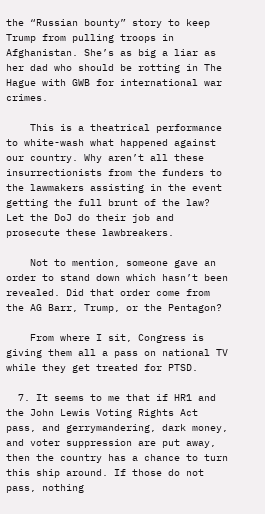the “Russian bounty” story to keep Trump from pulling troops in Afghanistan. She’s as big a liar as her dad who should be rotting in The Hague with GWB for international war crimes.

    This is a theatrical performance to white-wash what happened against our country. Why aren’t all these insurrectionists from the funders to the lawmakers assisting in the event getting the full brunt of the law? Let the DoJ do their job and prosecute these lawbreakers.

    Not to mention, someone gave an order to stand down which hasn’t been revealed. Did that order come from the AG Barr, Trump, or the Pentagon?

    From where I sit, Congress is giving them all a pass on national TV while they get treated for PTSD.

  7. It seems to me that if HR1 and the John Lewis Voting Rights Act pass, and gerrymandering, dark money, and voter suppression are put away, then the country has a chance to turn this ship around. If those do not pass, nothing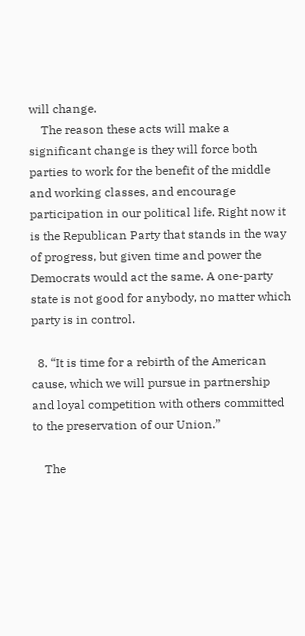will change.
    The reason these acts will make a significant change is they will force both parties to work for the benefit of the middle and working classes, and encourage participation in our political life. Right now it is the Republican Party that stands in the way of progress, but given time and power the Democrats would act the same. A one-party state is not good for anybody, no matter which party is in control.

  8. “It is time for a rebirth of the American cause, which we will pursue in partnership and loyal competition with others committed to the preservation of our Union.”

    The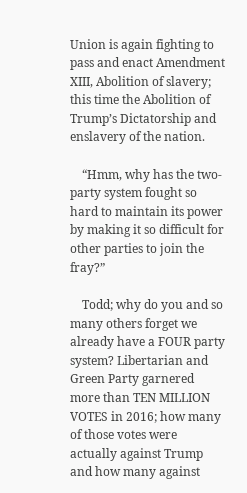Union is again fighting to pass and enact Amendment XIII, Abolition of slavery; this time the Abolition of Trump’s Dictatorship and enslavery of the nation.

    “Hmm, why has the two-party system fought so hard to maintain its power by making it so difficult for other parties to join the fray?”

    Todd; why do you and so many others forget we already have a FOUR party system? Libertarian and Green Party garnered more than TEN MILLION VOTES in 2016; how many of those votes were actually against Trump and how many against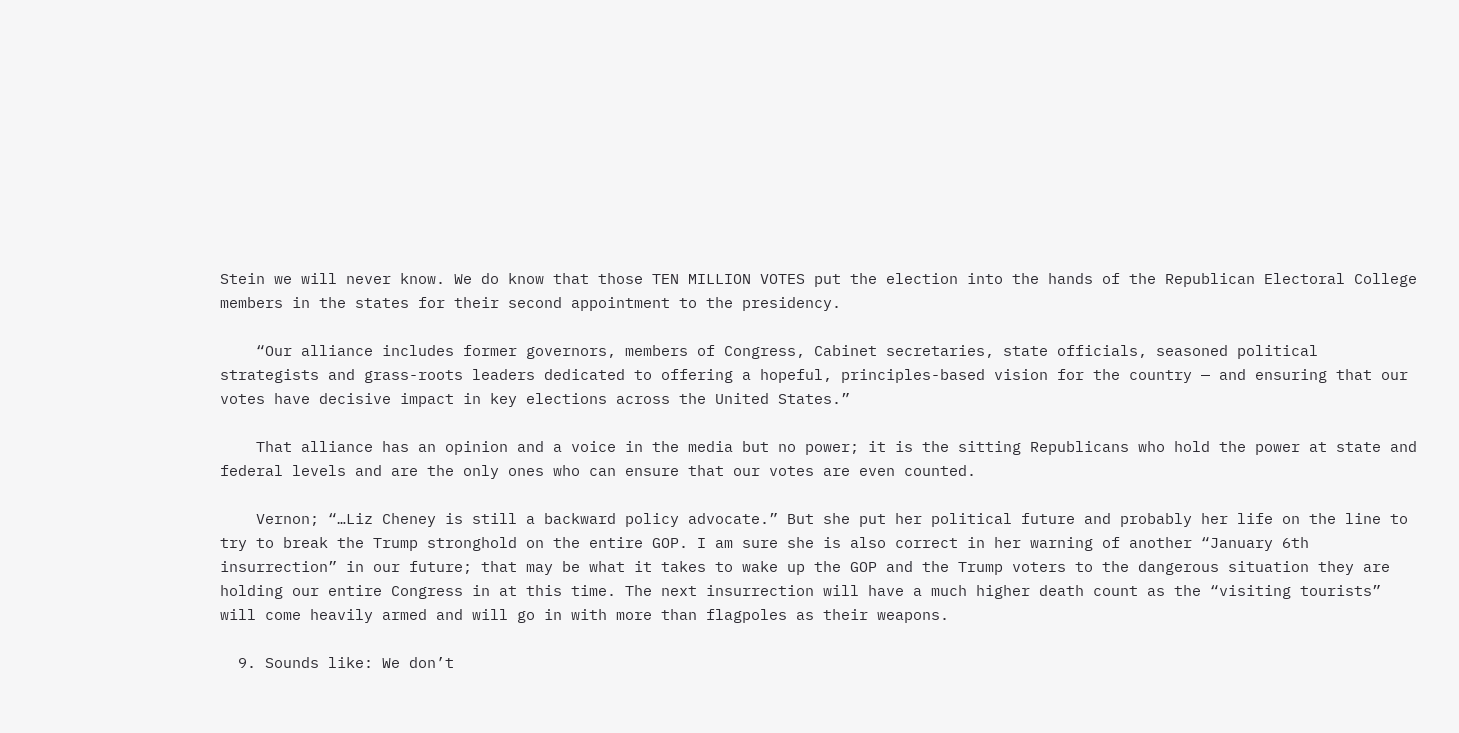Stein we will never know. We do know that those TEN MILLION VOTES put the election into the hands of the Republican Electoral College members in the states for their second appointment to the presidency.

    “Our alliance includes former governors, members of Congress, Cabinet secretaries, state officials, seasoned political strategists and grass-roots leaders dedicated to offering a hopeful, principles-based vision for the country — and ensuring that our votes have decisive impact in key elections across the United States.”

    That alliance has an opinion and a voice in the media but no power; it is the sitting Republicans who hold the power at state and federal levels and are the only ones who can ensure that our votes are even counted.

    Vernon; “…Liz Cheney is still a backward policy advocate.” But she put her political future and probably her life on the line to try to break the Trump stronghold on the entire GOP. I am sure she is also correct in her warning of another “January 6th insurrection” in our future; that may be what it takes to wake up the GOP and the Trump voters to the dangerous situation they are holding our entire Congress in at this time. The next insurrection will have a much higher death count as the “visiting tourists” will come heavily armed and will go in with more than flagpoles as their weapons.

  9. Sounds like: We don’t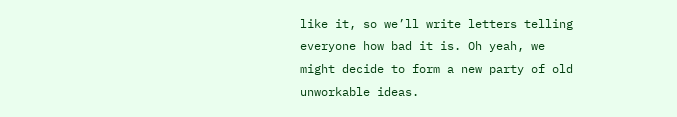like it, so we’ll write letters telling everyone how bad it is. Oh yeah, we might decide to form a new party of old unworkable ideas.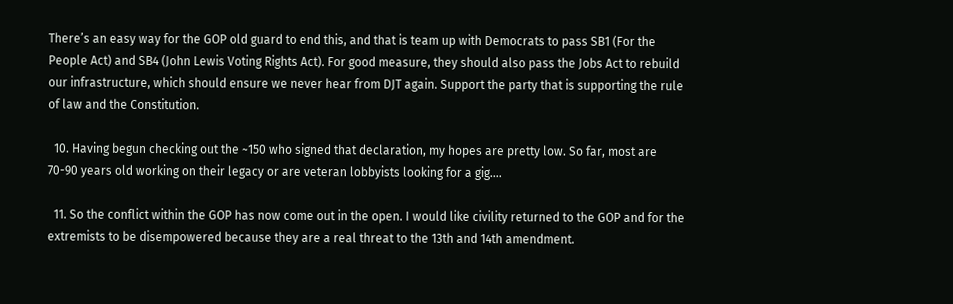There’s an easy way for the GOP old guard to end this, and that is team up with Democrats to pass SB1 (For the People Act) and SB4 (John Lewis Voting Rights Act). For good measure, they should also pass the Jobs Act to rebuild our infrastructure, which should ensure we never hear from DJT again. Support the party that is supporting the rule of law and the Constitution.

  10. Having begun checking out the ~150 who signed that declaration, my hopes are pretty low. So far, most are 70-90 years old working on their legacy or are veteran lobbyists looking for a gig….

  11. So the conflict within the GOP has now come out in the open. I would like civility returned to the GOP and for the extremists to be disempowered because they are a real threat to the 13th and 14th amendment.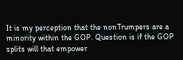It is my perception that the nonTrumpers are a minority within the GOP. Question is if the GOP splits will that empower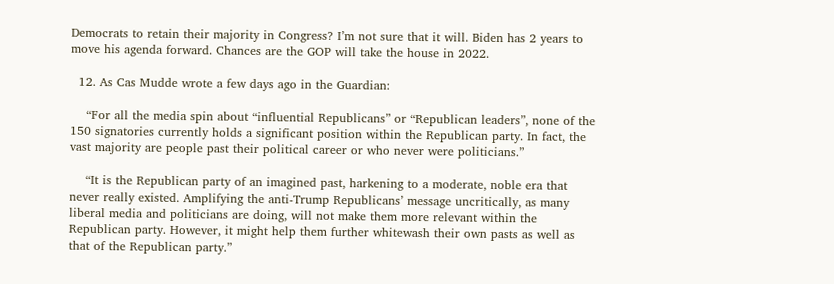Democrats to retain their majority in Congress? I’m not sure that it will. Biden has 2 years to move his agenda forward. Chances are the GOP will take the house in 2022.

  12. As Cas Mudde wrote a few days ago in the Guardian:

    “For all the media spin about “influential Republicans” or “Republican leaders”, none of the 150 signatories currently holds a significant position within the Republican party. In fact, the vast majority are people past their political career or who never were politicians.”

    “It is the Republican party of an imagined past, harkening to a moderate, noble era that never really existed. Amplifying the anti-Trump Republicans’ message uncritically, as many liberal media and politicians are doing, will not make them more relevant within the Republican party. However, it might help them further whitewash their own pasts as well as that of the Republican party.”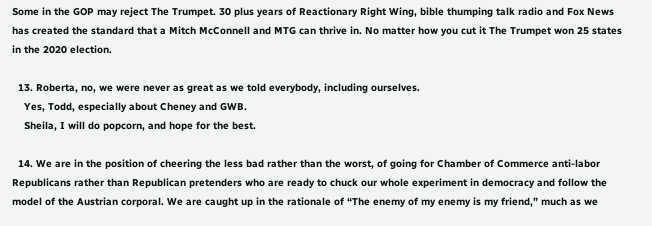Some in the GOP may reject The Trumpet. 30 plus years of Reactionary Right Wing, bible thumping talk radio and Fox News has created the standard that a Mitch McConnell and MTG can thrive in. No matter how you cut it The Trumpet won 25 states in the 2020 election.

  13. Roberta, no, we were never as great as we told everybody, including ourselves.
    Yes, Todd, especially about Cheney and GWB.
    Sheila, I will do popcorn, and hope for the best.

  14. We are in the position of cheering the less bad rather than the worst, of going for Chamber of Commerce anti-labor Republicans rather than Republican pretenders who are ready to chuck our whole experiment in democracy and follow the model of the Austrian corporal. We are caught up in the rationale of “The enemy of my enemy is my friend,” much as we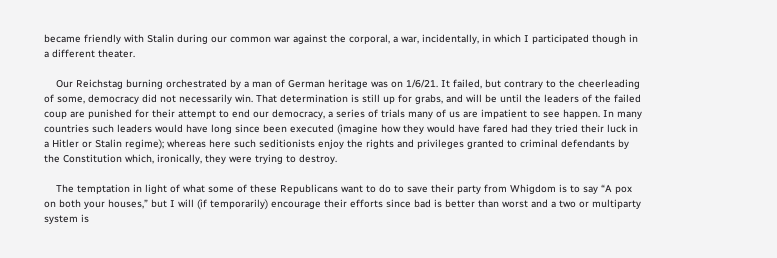became friendly with Stalin during our common war against the corporal, a war, incidentally, in which I participated though in a different theater.

    Our Reichstag burning orchestrated by a man of German heritage was on 1/6/21. It failed, but contrary to the cheerleading of some, democracy did not necessarily win. That determination is still up for grabs, and will be until the leaders of the failed coup are punished for their attempt to end our democracy, a series of trials many of us are impatient to see happen. In many countries such leaders would have long since been executed (imagine how they would have fared had they tried their luck in a Hitler or Stalin regime); whereas here such seditionists enjoy the rights and privileges granted to criminal defendants by the Constitution which, ironically, they were trying to destroy.

    The temptation in light of what some of these Republicans want to do to save their party from Whigdom is to say “A pox on both your houses,” but I will (if temporarily) encourage their efforts since bad is better than worst and a two or multiparty system is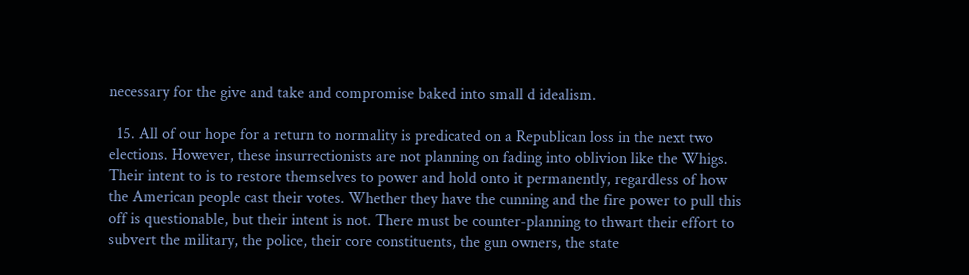necessary for the give and take and compromise baked into small d idealism.

  15. All of our hope for a return to normality is predicated on a Republican loss in the next two elections. However, these insurrectionists are not planning on fading into oblivion like the Whigs. Their intent to is to restore themselves to power and hold onto it permanently, regardless of how the American people cast their votes. Whether they have the cunning and the fire power to pull this off is questionable, but their intent is not. There must be counter-planning to thwart their effort to subvert the military, the police, their core constituents, the gun owners, the state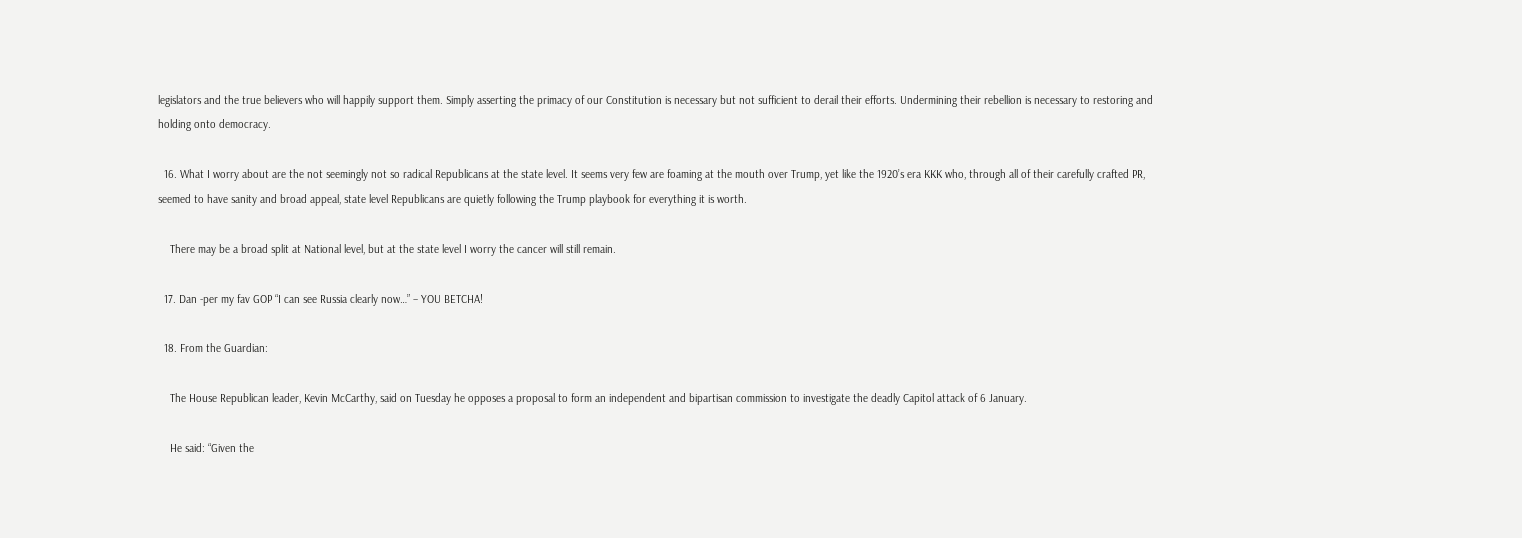legislators and the true believers who will happily support them. Simply asserting the primacy of our Constitution is necessary but not sufficient to derail their efforts. Undermining their rebellion is necessary to restoring and holding onto democracy.

  16. What I worry about are the not seemingly not so radical Republicans at the state level. It seems very few are foaming at the mouth over Trump, yet like the 1920’s era KKK who, through all of their carefully crafted PR, seemed to have sanity and broad appeal, state level Republicans are quietly following the Trump playbook for everything it is worth.

    There may be a broad split at National level, but at the state level I worry the cancer will still remain.

  17. Dan -per my fav GOP “I can see Russia clearly now…” – YOU BETCHA!

  18. From the Guardian:

    The House Republican leader, Kevin McCarthy, said on Tuesday he opposes a proposal to form an independent and bipartisan commission to investigate the deadly Capitol attack of 6 January.

    He said: “Given the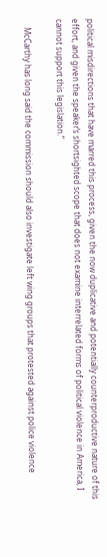political misdirections that have marred this process, given the now duplicative and potentially counterproductive nature of this effort, and given the speaker’s shortsighted scope that does not examine interrelated forms of political violence in America, I cannot support this legislation.”

    McCarthy has long said the commission should also investigate left wing groups that protested against police violence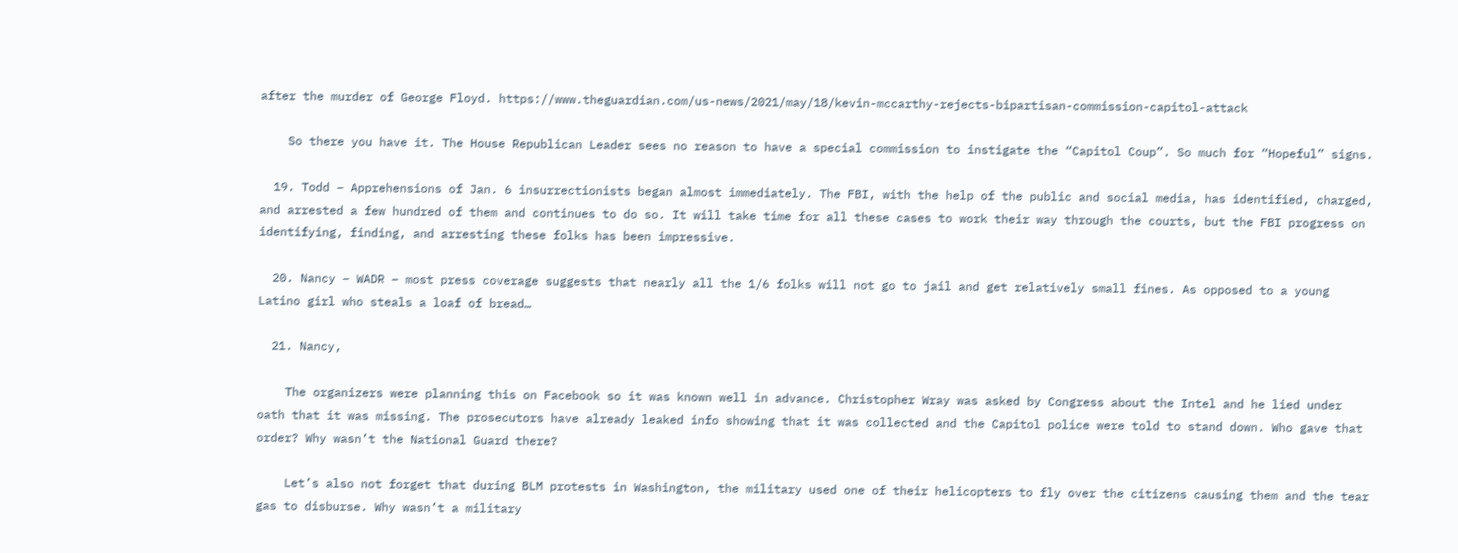after the murder of George Floyd. https://www.theguardian.com/us-news/2021/may/18/kevin-mccarthy-rejects-bipartisan-commission-capitol-attack

    So there you have it. The House Republican Leader sees no reason to have a special commission to instigate the “Capitol Coup”. So much for “Hopeful” signs.

  19. Todd – Apprehensions of Jan. 6 insurrectionists began almost immediately. The FBI, with the help of the public and social media, has identified, charged, and arrested a few hundred of them and continues to do so. It will take time for all these cases to work their way through the courts, but the FBI progress on identifying, finding, and arresting these folks has been impressive.

  20. Nancy – WADR – most press coverage suggests that nearly all the 1/6 folks will not go to jail and get relatively small fines. As opposed to a young Latino girl who steals a loaf of bread…

  21. Nancy,

    The organizers were planning this on Facebook so it was known well in advance. Christopher Wray was asked by Congress about the Intel and he lied under oath that it was missing. The prosecutors have already leaked info showing that it was collected and the Capitol police were told to stand down. Who gave that order? Why wasn’t the National Guard there?

    Let’s also not forget that during BLM protests in Washington, the military used one of their helicopters to fly over the citizens causing them and the tear gas to disburse. Why wasn’t a military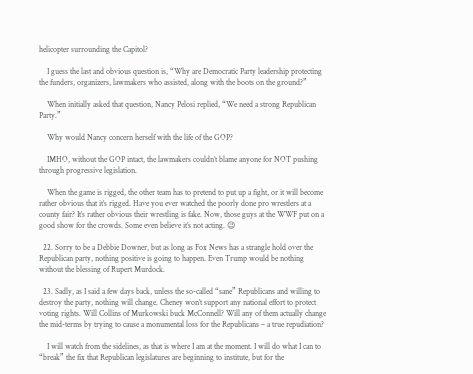helicopter surrounding the Capitol?

    I guess the last and obvious question is, “Why are Democratic Party leadership protecting the funders, organizers, lawmakers who assisted, along with the boots on the ground?”

    When initially asked that question, Nancy Pelosi replied, “We need a strong Republican Party.”

    Why would Nancy concern herself with the life of the GOP?

    IMHO, without the GOP intact, the lawmakers couldn’t blame anyone for NOT pushing through progressive legislation.

    When the game is rigged, the other team has to pretend to put up a fight, or it will become rather obvious that it’s rigged. Have you ever watched the poorly done pro wrestlers at a county fair? It’s rather obvious their wrestling is fake. Now, those guys at the WWF put on a good show for the crowds. Some even believe it’s not acting. 😉

  22. Sorry to be a Debbie Downer, but as long as Fox News has a strangle hold over the Republican party, nothing positive is going to happen. Even Trump would be nothing without the blessing of Rupert Murdock.

  23. Sadly, as I said a few days back, unless the so-called “sane” Republicans and willing to destroy the party, nothing will change. Cheney won’t support any national effort to protect voting rights. Will Collins of Murkowski buck McConnell? Will any of them actually change the mid-terms by trying to cause a monumental loss for the Republicans – a true repudiation?

    I will watch from the sidelines, as that is where I am at the moment. I will do what I can to “break” the fix that Republican legislatures are beginning to institute, but for the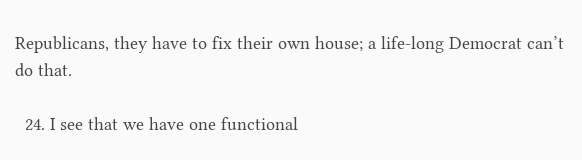Republicans, they have to fix their own house; a life-long Democrat can’t do that.

  24. I see that we have one functional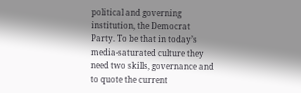political and governing institution, the Democrat Party. To be that in today’s media-saturated culture they need two skills, governance and to quote the current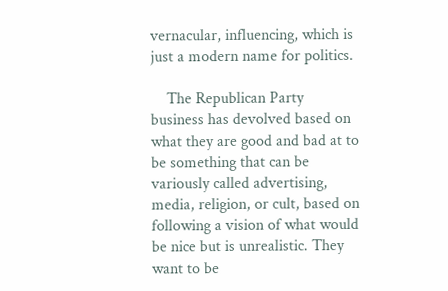vernacular, influencing, which is just a modern name for politics.

    The Republican Party business has devolved based on what they are good and bad at to be something that can be variously called advertising, media, religion, or cult, based on following a vision of what would be nice but is unrealistic. They want to be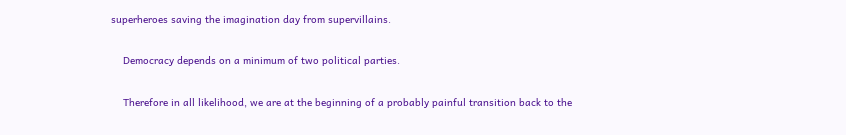superheroes saving the imagination day from supervillains.

    Democracy depends on a minimum of two political parties.

    Therefore in all likelihood, we are at the beginning of a probably painful transition back to the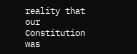reality that our Constitution was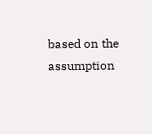based on the assumption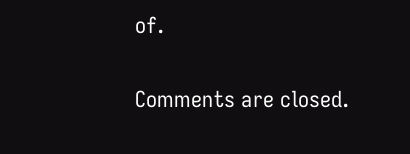of.

Comments are closed.